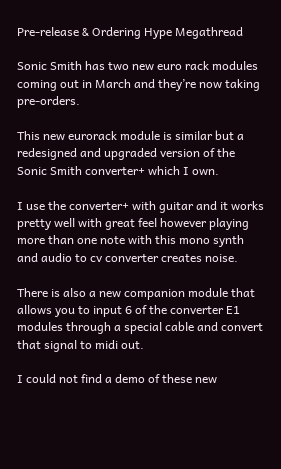Pre-release & Ordering Hype Megathread

Sonic Smith has two new euro rack modules coming out in March and they’re now taking pre-orders.

This new eurorack module is similar but a redesigned and upgraded version of the Sonic Smith converter+ which I own.

I use the converter+ with guitar and it works pretty well with great feel however playing more than one note with this mono synth and audio to cv converter creates noise.

There is also a new companion module that allows you to input 6 of the converter E1 modules through a special cable and convert that signal to midi out.

I could not find a demo of these new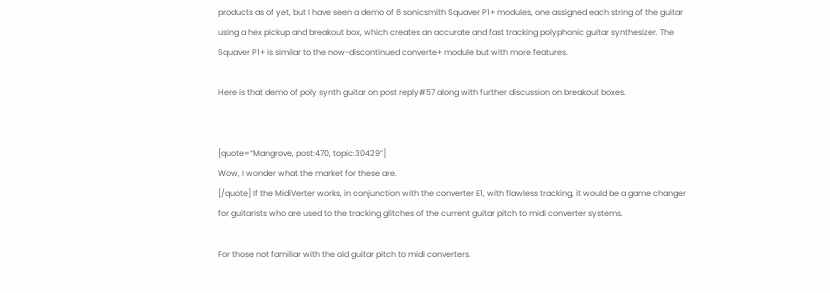products as of yet, but I have seen a demo of 6 sonicsmith Squaver P1+ modules, one assigned each string of the guitar using a hex pickup and breakout box, which creates an accurate and fast tracking polyphonic guitar synthesizer. The Squaver P1+ is similar to the now-discontinued converte+ module but with more features.

Here is that demo of poly synth guitar on post reply#57 along with further discussion on breakout boxes.


[quote=“Mangrove, post:470, topic:30429”]
Wow, I wonder what the market for these are.
[/quote] If the MidiVerter works, in conjunction with the converter E1, with flawless tracking, it would be a game changer for guitarists who are used to the tracking glitches of the current guitar pitch to midi converter systems.

For those not familiar with the old guitar pitch to midi converters.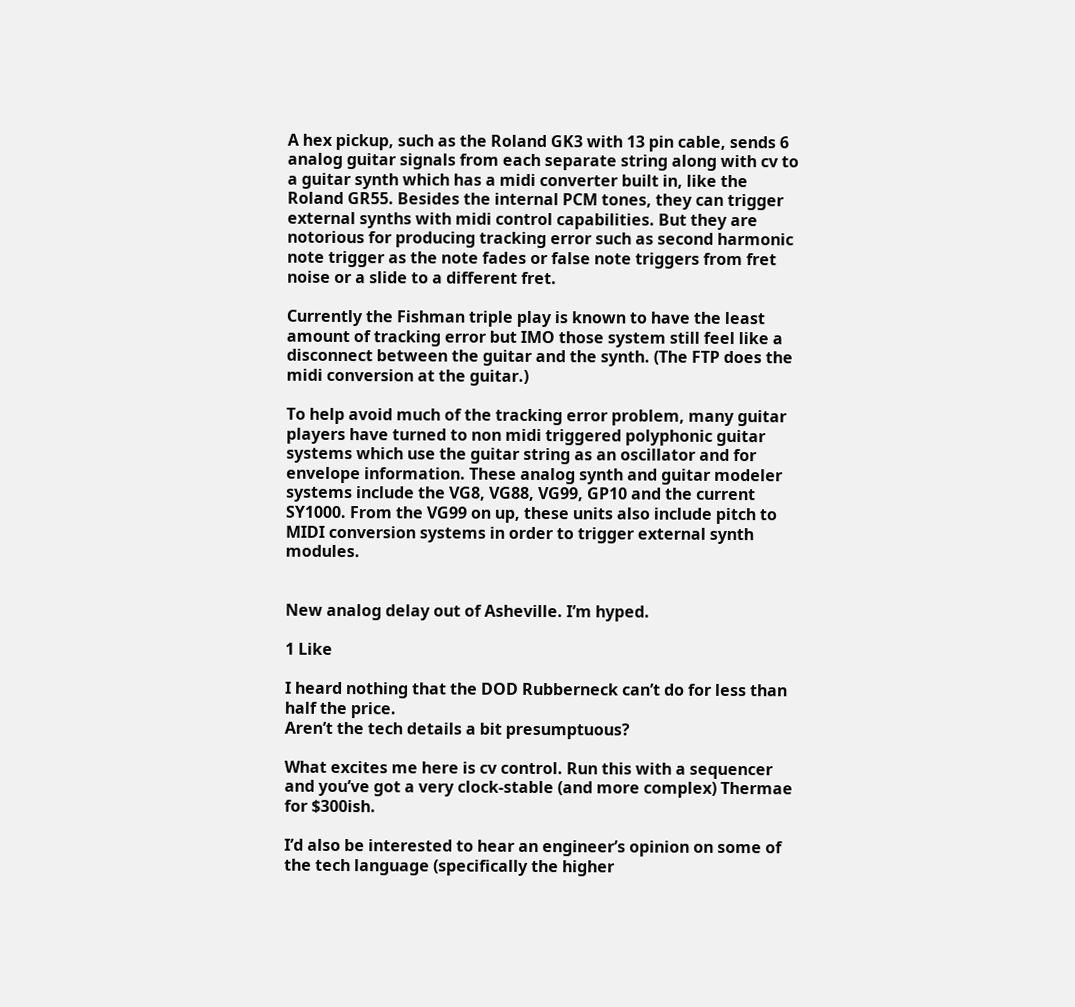A hex pickup, such as the Roland GK3 with 13 pin cable, sends 6 analog guitar signals from each separate string along with cv to a guitar synth which has a midi converter built in, like the Roland GR55. Besides the internal PCM tones, they can trigger external synths with midi control capabilities. But they are notorious for producing tracking error such as second harmonic note trigger as the note fades or false note triggers from fret noise or a slide to a different fret.

Currently the Fishman triple play is known to have the least amount of tracking error but IMO those system still feel like a disconnect between the guitar and the synth. (The FTP does the midi conversion at the guitar.)

To help avoid much of the tracking error problem, many guitar players have turned to non midi triggered polyphonic guitar systems which use the guitar string as an oscillator and for envelope information. These analog synth and guitar modeler systems include the VG8, VG88, VG99, GP10 and the current SY1000. From the VG99 on up, these units also include pitch to MIDI conversion systems in order to trigger external synth modules.


New analog delay out of Asheville. I’m hyped.

1 Like

I heard nothing that the DOD Rubberneck can’t do for less than half the price.
Aren’t the tech details a bit presumptuous?

What excites me here is cv control. Run this with a sequencer and you’ve got a very clock-stable (and more complex) Thermae for $300ish.

I’d also be interested to hear an engineer’s opinion on some of the tech language (specifically the higher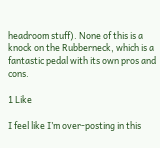headroom stuff). None of this is a knock on the Rubberneck, which is a fantastic pedal with its own pros and cons.

1 Like

I feel like I’m over-posting in this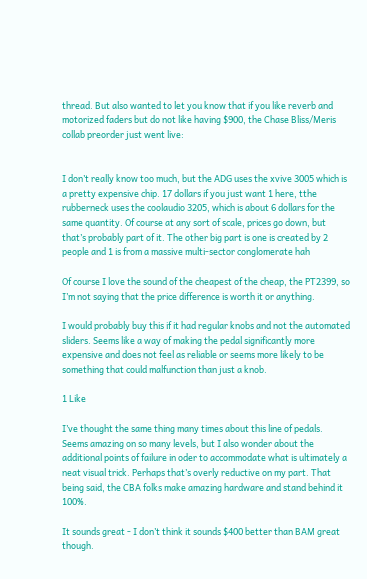thread. But also wanted to let you know that if you like reverb and motorized faders but do not like having $900, the Chase Bliss/Meris collab preorder just went live:


I don’t really know too much, but the ADG uses the xvive 3005 which is a pretty expensive chip. 17 dollars if you just want 1 here, tthe rubberneck uses the coolaudio 3205, which is about 6 dollars for the same quantity. Of course at any sort of scale, prices go down, but that’s probably part of it. The other big part is one is created by 2 people and 1 is from a massive multi-sector conglomerate hah

Of course I love the sound of the cheapest of the cheap, the PT2399, so I’m not saying that the price difference is worth it or anything.

I would probably buy this if it had regular knobs and not the automated sliders. Seems like a way of making the pedal significantly more expensive and does not feel as reliable or seems more likely to be something that could malfunction than just a knob.

1 Like

I’ve thought the same thing many times about this line of pedals. Seems amazing on so many levels, but I also wonder about the additional points of failure in oder to accommodate what is ultimately a neat visual trick. Perhaps that’s overly reductive on my part. That being said, the CBA folks make amazing hardware and stand behind it 100%.

It sounds great - I don’t think it sounds $400 better than BAM great though.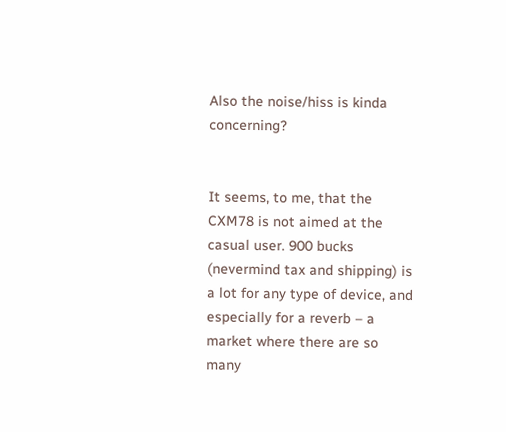Also the noise/hiss is kinda concerning?


It seems, to me, that the CXM78 is not aimed at the casual user. 900 bucks (nevermind tax and shipping) is a lot for any type of device, and especially for a reverb – a market where there are so many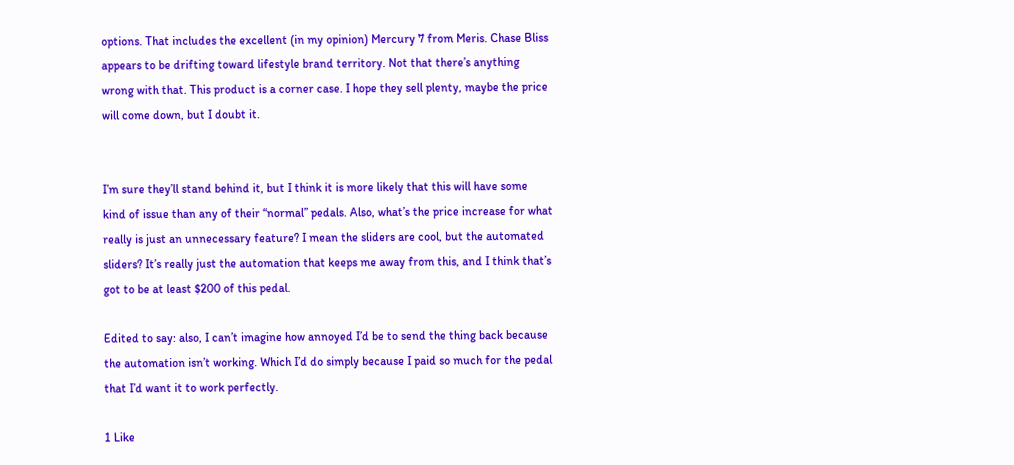options. That includes the excellent (in my opinion) Mercury 7 from Meris. Chase Bliss appears to be drifting toward lifestyle brand territory. Not that there’s anything wrong with that. This product is a corner case. I hope they sell plenty, maybe the price will come down, but I doubt it.


I’m sure they’ll stand behind it, but I think it is more likely that this will have some kind of issue than any of their “normal” pedals. Also, what’s the price increase for what really is just an unnecessary feature? I mean the sliders are cool, but the automated sliders? It’s really just the automation that keeps me away from this, and I think that’s got to be at least $200 of this pedal.

Edited to say: also, I can’t imagine how annoyed I’d be to send the thing back because the automation isn’t working. Which I’d do simply because I paid so much for the pedal that I’d want it to work perfectly.

1 Like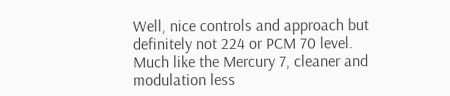Well, nice controls and approach but definitely not 224 or PCM 70 level. Much like the Mercury 7, cleaner and modulation less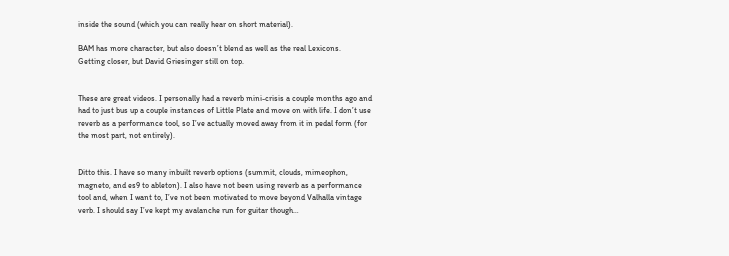inside the sound (which you can really hear on short material).

BAM has more character, but also doesn’t blend as well as the real Lexicons.
Getting closer, but David Griesinger still on top.


These are great videos. I personally had a reverb mini-crisis a couple months ago and had to just bus up a couple instances of Little Plate and move on with life. I don’t use reverb as a performance tool, so I’ve actually moved away from it in pedal form (for the most part, not entirely).


Ditto this. I have so many inbuilt reverb options (summit, clouds, mimeophon, magneto, and es9 to ableton). I also have not been using reverb as a performance tool and, when I want to, I’ve not been motivated to move beyond Valhalla vintage verb. I should say I’ve kept my avalanche run for guitar though…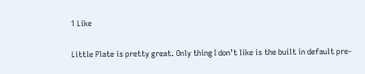1 Like

Little Plate is pretty great. Only thing I don’t like is the built in default pre-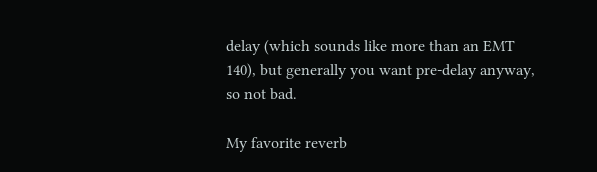delay (which sounds like more than an EMT 140), but generally you want pre-delay anyway, so not bad.

My favorite reverb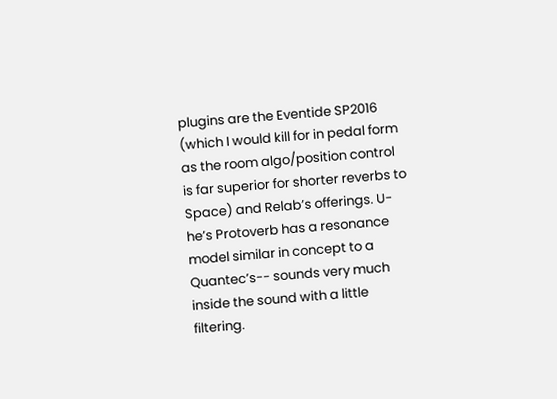plugins are the Eventide SP2016 (which I would kill for in pedal form as the room algo/position control is far superior for shorter reverbs to Space) and Relab’s offerings. U-he’s Protoverb has a resonance model similar in concept to a Quantec’s-- sounds very much inside the sound with a little filtering.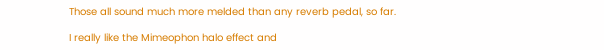Those all sound much more melded than any reverb pedal, so far.

I really like the Mimeophon halo effect and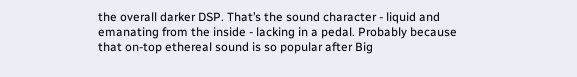the overall darker DSP. That’s the sound character - liquid and emanating from the inside - lacking in a pedal. Probably because that on-top ethereal sound is so popular after Big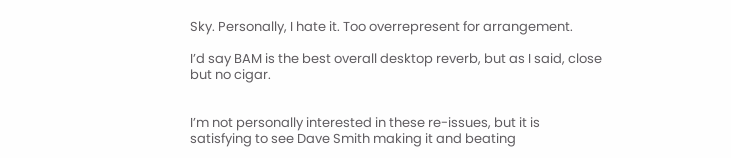Sky. Personally, I hate it. Too overrepresent for arrangement.

I’d say BAM is the best overall desktop reverb, but as I said, close but no cigar.


I’m not personally interested in these re-issues, but it is satisfying to see Dave Smith making it and beating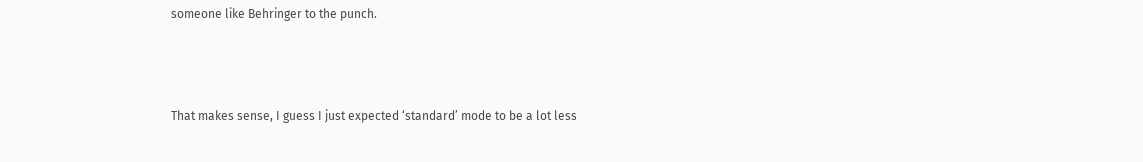someone like Behringer to the punch.



That makes sense, I guess I just expected ‘standard’ mode to be a lot less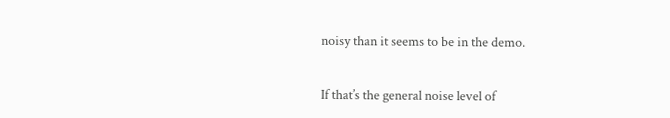noisy than it seems to be in the demo.


If that’s the general noise level of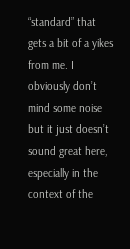“standard” that gets a bit of a yikes from me. I obviously don’t mind some noise but it just doesn’t sound great here, especially in the context of the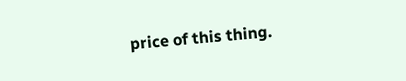price of this thing.